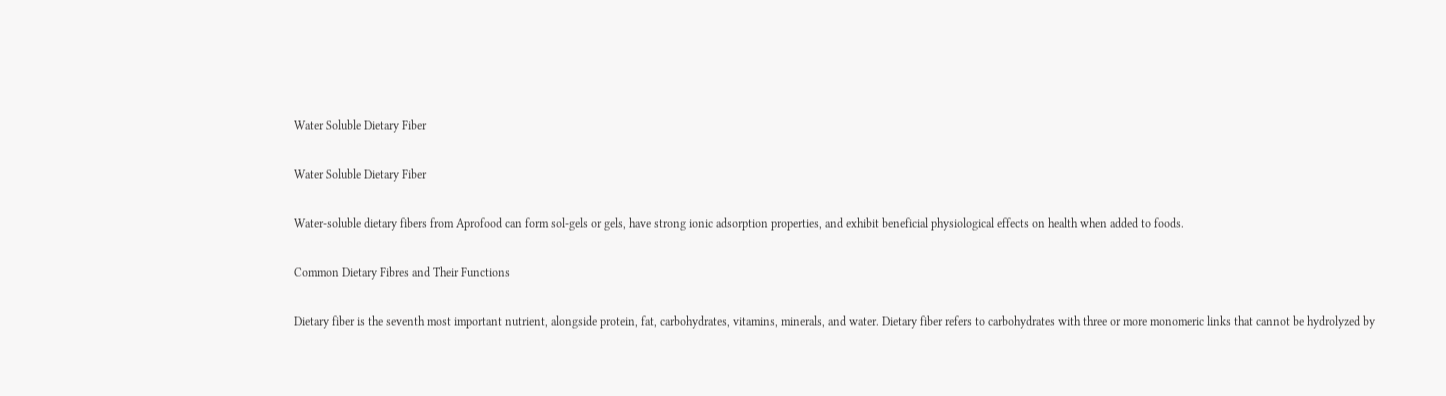Water Soluble Dietary Fiber

Water Soluble Dietary Fiber

Water-soluble dietary fibers from Aprofood can form sol-gels or gels, have strong ionic adsorption properties, and exhibit beneficial physiological effects on health when added to foods.

Common Dietary Fibres and Their Functions

Dietary fiber is the seventh most important nutrient, alongside protein, fat, carbohydrates, vitamins, minerals, and water. Dietary fiber refers to carbohydrates with three or more monomeric links that cannot be hydrolyzed by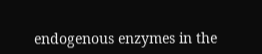endogenous enzymes in the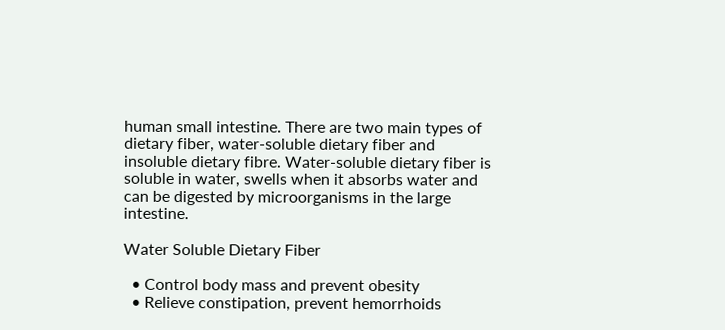human small intestine. There are two main types of dietary fiber, water-soluble dietary fiber and insoluble dietary fibre. Water-soluble dietary fiber is soluble in water, swells when it absorbs water and can be digested by microorganisms in the large intestine.

Water Soluble Dietary Fiber

  • Control body mass and prevent obesity
  • Relieve constipation, prevent hemorrhoids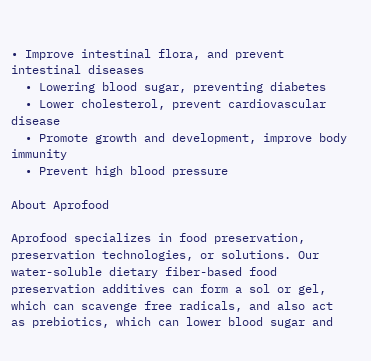• Improve intestinal flora, and prevent intestinal diseases
  • Lowering blood sugar, preventing diabetes
  • Lower cholesterol, prevent cardiovascular disease
  • Promote growth and development, improve body immunity
  • Prevent high blood pressure

About Aprofood

Aprofood specializes in food preservation, preservation technologies, or solutions. Our water-soluble dietary fiber-based food preservation additives can form a sol or gel, which can scavenge free radicals, and also act as prebiotics, which can lower blood sugar and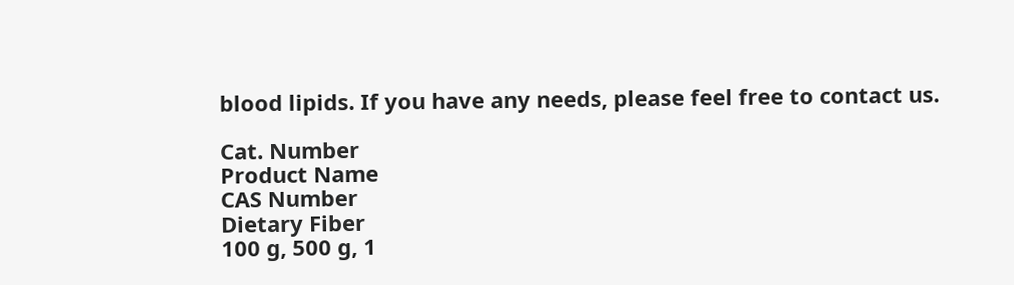blood lipids. If you have any needs, please feel free to contact us.

Cat. Number
Product Name
CAS Number
Dietary Fiber
100 g, 500 g, 1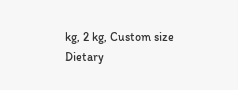kg, 2 kg, Custom size
Dietary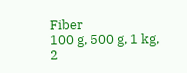Fiber
100 g, 500 g, 1 kg, 2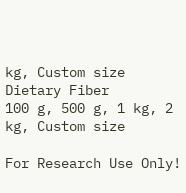kg, Custom size
Dietary Fiber
100 g, 500 g, 1 kg, 2 kg, Custom size

For Research Use Only!